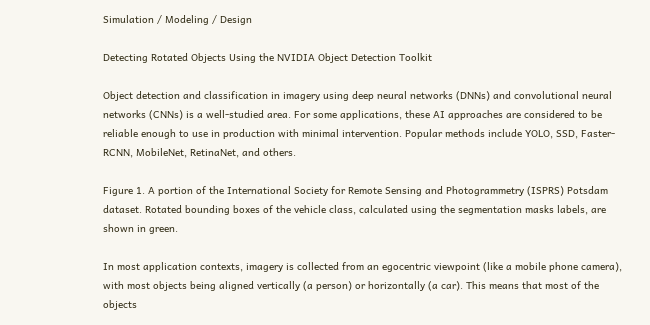Simulation / Modeling / Design

Detecting Rotated Objects Using the NVIDIA Object Detection Toolkit

Object detection and classification in imagery using deep neural networks (DNNs) and convolutional neural networks (CNNs) is a well-studied area. For some applications, these AI approaches are considered to be reliable enough to use in production with minimal intervention. Popular methods include YOLO, SSD, Faster-RCNN, MobileNet, RetinaNet, and others.

Figure 1. A portion of the International Society for Remote Sensing and Photogrammetry (ISPRS) Potsdam dataset. Rotated bounding boxes of the vehicle class, calculated using the segmentation masks labels, are shown in green.

In most application contexts, imagery is collected from an egocentric viewpoint (like a mobile phone camera), with most objects being aligned vertically (a person) or horizontally (a car). This means that most of the objects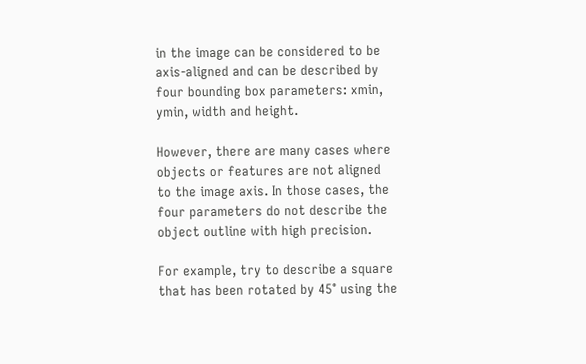in the image can be considered to be axis-aligned and can be described by four bounding box parameters: xmin, ymin, width and height.

However, there are many cases where objects or features are not aligned to the image axis. In those cases, the four parameters do not describe the object outline with high precision.

For example, try to describe a square that has been rotated by 45° using the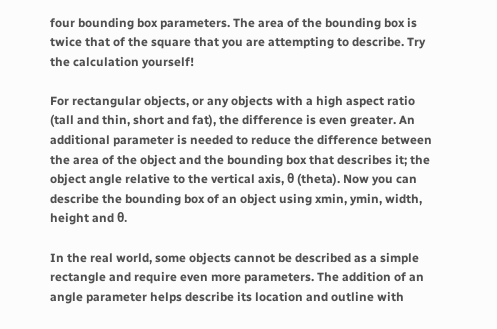four bounding box parameters. The area of the bounding box is twice that of the square that you are attempting to describe. Try the calculation yourself!

For rectangular objects, or any objects with a high aspect ratio (tall and thin, short and fat), the difference is even greater. An additional parameter is needed to reduce the difference between the area of the object and the bounding box that describes it; the object angle relative to the vertical axis, θ (theta). Now you can describe the bounding box of an object using xmin, ymin, width, height and θ.

In the real world, some objects cannot be described as a simple rectangle and require even more parameters. The addition of an angle parameter helps describe its location and outline with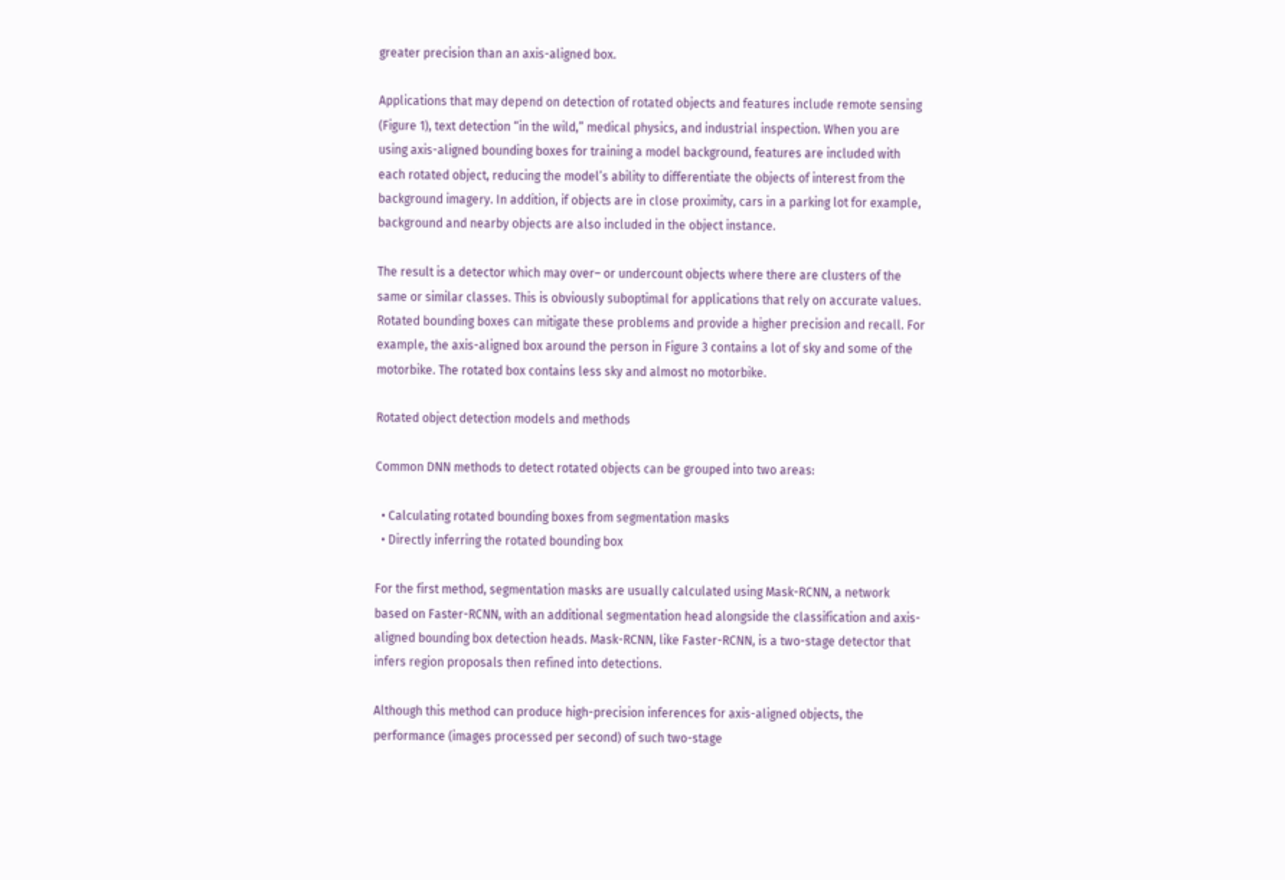greater precision than an axis-aligned box.

Applications that may depend on detection of rotated objects and features include remote sensing (Figure 1), text detection “in the wild,” medical physics, and industrial inspection. When you are using axis-aligned bounding boxes for training a model background, features are included with each rotated object, reducing the model’s ability to differentiate the objects of interest from the background imagery. In addition, if objects are in close proximity, cars in a parking lot for example, background and nearby objects are also included in the object instance.

The result is a detector which may over– or undercount objects where there are clusters of the same or similar classes. This is obviously suboptimal for applications that rely on accurate values. Rotated bounding boxes can mitigate these problems and provide a higher precision and recall. For example, the axis-aligned box around the person in Figure 3 contains a lot of sky and some of the motorbike. The rotated box contains less sky and almost no motorbike.

Rotated object detection models and methods

Common DNN methods to detect rotated objects can be grouped into two areas:

  • Calculating rotated bounding boxes from segmentation masks
  • Directly inferring the rotated bounding box

For the first method, segmentation masks are usually calculated using Mask-RCNN, a network based on Faster-RCNN, with an additional segmentation head alongside the classification and axis-aligned bounding box detection heads. Mask-RCNN, like Faster-RCNN, is a two-stage detector that infers region proposals then refined into detections.

Although this method can produce high-precision inferences for axis-aligned objects, the performance (images processed per second) of such two-stage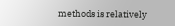methods is relatively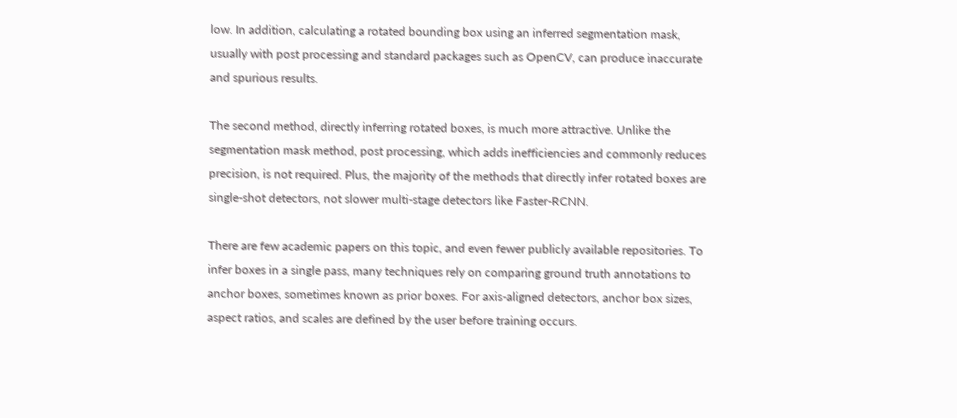low. In addition, calculating a rotated bounding box using an inferred segmentation mask, usually with post processing and standard packages such as OpenCV, can produce inaccurate and spurious results.

The second method, directly inferring rotated boxes, is much more attractive. Unlike the segmentation mask method, post processing, which adds inefficiencies and commonly reduces precision, is not required. Plus, the majority of the methods that directly infer rotated boxes are single-shot detectors, not slower multi-stage detectors like Faster-RCNN.

There are few academic papers on this topic, and even fewer publicly available repositories. To infer boxes in a single pass, many techniques rely on comparing ground truth annotations to anchor boxes, sometimes known as prior boxes. For axis-aligned detectors, anchor box sizes, aspect ratios, and scales are defined by the user before training occurs.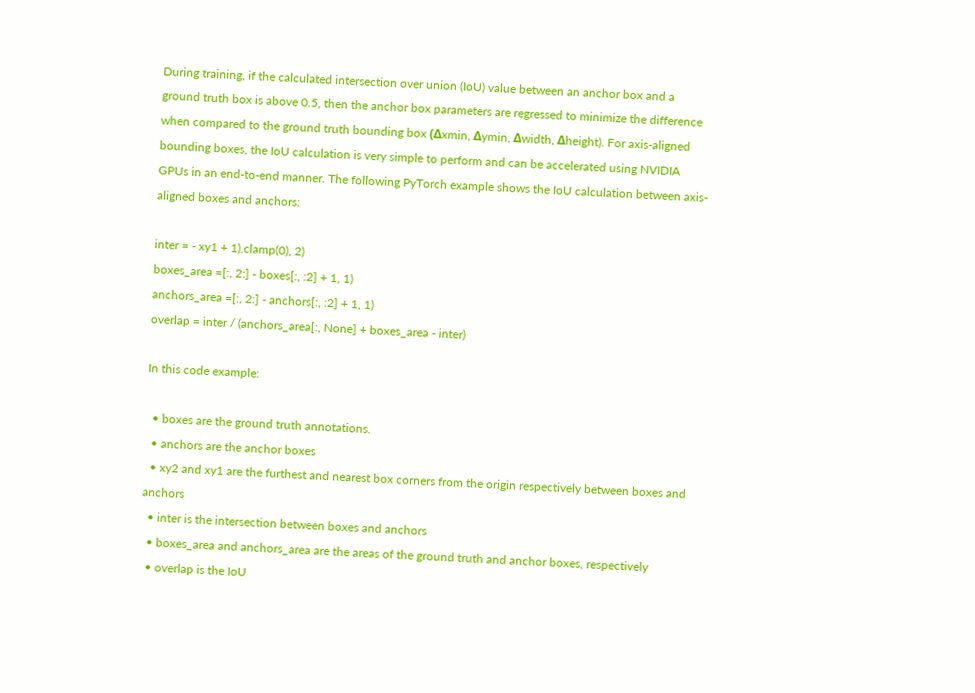During training, if the calculated intersection over union (IoU) value between an anchor box and a ground truth box is above 0.5, then the anchor box parameters are regressed to minimize the difference when compared to the ground truth bounding box (Δxmin, Δymin, Δwidth, Δheight). For axis-aligned bounding boxes, the IoU calculation is very simple to perform and can be accelerated using NVIDIA GPUs in an end-to-end manner. The following PyTorch example shows the IoU calculation between axis-aligned boxes and anchors:

inter = - xy1 + 1).clamp(0), 2)
boxes_area =[:, 2:] - boxes[:, :2] + 1, 1)
anchors_area =[:, 2:] - anchors[:, :2] + 1, 1)
overlap = inter / (anchors_area[:, None] + boxes_area - inter)

In this code example:

  • boxes are the ground truth annotations.
  • anchors are the anchor boxes
  • xy2 and xy1 are the furthest and nearest box corners from the origin respectively between boxes and anchors
  • inter is the intersection between boxes and anchors
  • boxes_area and anchors_area are the areas of the ground truth and anchor boxes, respectively
  • overlap is the IoU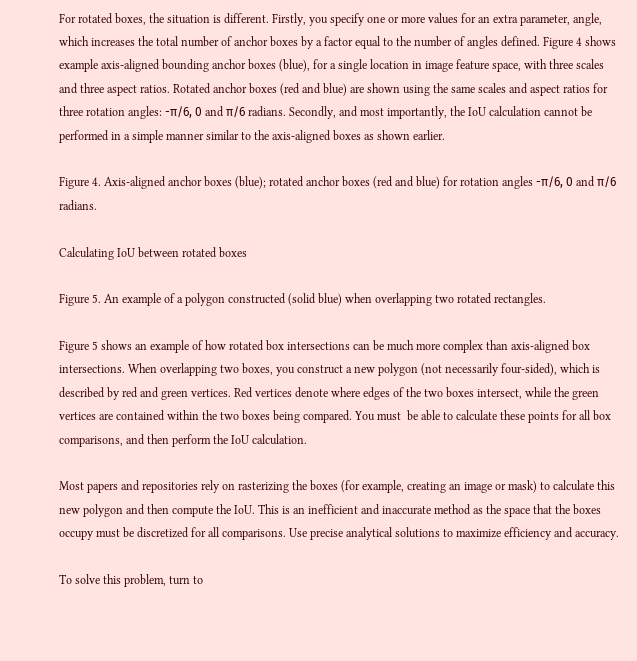For rotated boxes, the situation is different. Firstly, you specify one or more values for an extra parameter, angle, which increases the total number of anchor boxes by a factor equal to the number of angles defined. Figure 4 shows example axis-aligned bounding anchor boxes (blue), for a single location in image feature space, with three scales and three aspect ratios. Rotated anchor boxes (red and blue) are shown using the same scales and aspect ratios for three rotation angles: -π/6, 0 and π/6 radians. Secondly, and most importantly, the IoU calculation cannot be performed in a simple manner similar to the axis-aligned boxes as shown earlier.

Figure 4. Axis-aligned anchor boxes (blue); rotated anchor boxes (red and blue) for rotation angles -π/6, 0 and π/6 radians.

Calculating IoU between rotated boxes

Figure 5. An example of a polygon constructed (solid blue) when overlapping two rotated rectangles.

Figure 5 shows an example of how rotated box intersections can be much more complex than axis-aligned box intersections. When overlapping two boxes, you construct a new polygon (not necessarily four-sided), which is described by red and green vertices. Red vertices denote where edges of the two boxes intersect, while the green vertices are contained within the two boxes being compared. You must  be able to calculate these points for all box comparisons, and then perform the IoU calculation.

Most papers and repositories rely on rasterizing the boxes (for example, creating an image or mask) to calculate this new polygon and then compute the IoU. This is an inefficient and inaccurate method as the space that the boxes occupy must be discretized for all comparisons. Use precise analytical solutions to maximize efficiency and accuracy.

To solve this problem, turn to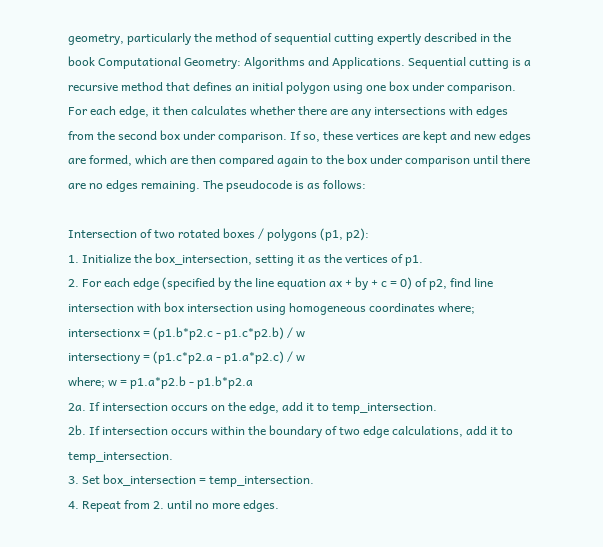geometry, particularly the method of sequential cutting expertly described in the book Computational Geometry: Algorithms and Applications. Sequential cutting is a recursive method that defines an initial polygon using one box under comparison. For each edge, it then calculates whether there are any intersections with edges from the second box under comparison. If so, these vertices are kept and new edges are formed, which are then compared again to the box under comparison until there are no edges remaining. The pseudocode is as follows:

Intersection of two rotated boxes / polygons (p1, p2):
1. Initialize the box_intersection, setting it as the vertices of p1.
2. For each edge (specified by the line equation ax + by + c = 0) of p2, find line intersection with box intersection using homogeneous coordinates where;
intersectionx = (p1.b*p2.c - p1.c*p2.b) / w
intersectiony = (p1.c*p2.a - p1.a*p2.c) / w
where; w = p1.a*p2.b - p1.b*p2.a
2a. If intersection occurs on the edge, add it to temp_intersection.
2b. If intersection occurs within the boundary of two edge calculations, add it to temp_intersection.
3. Set box_intersection = temp_intersection.
4. Repeat from 2. until no more edges.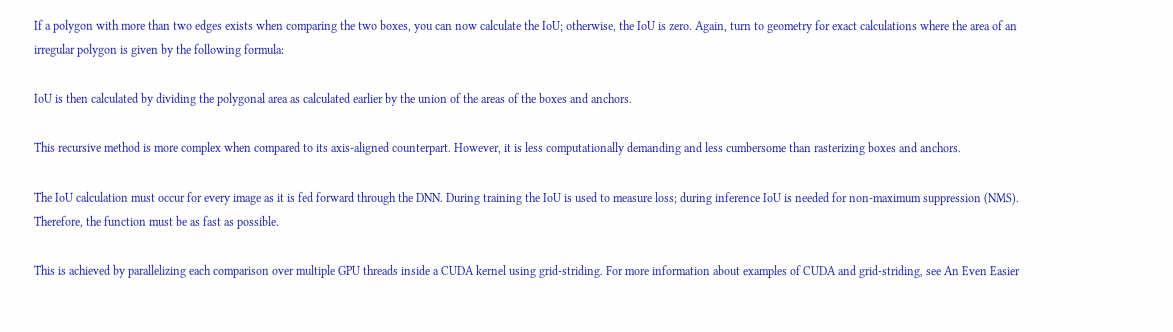If a polygon with more than two edges exists when comparing the two boxes, you can now calculate the IoU; otherwise, the IoU is zero. Again, turn to geometry for exact calculations where the area of an irregular polygon is given by the following formula:

IoU is then calculated by dividing the polygonal area as calculated earlier by the union of the areas of the boxes and anchors.

This recursive method is more complex when compared to its axis-aligned counterpart. However, it is less computationally demanding and less cumbersome than rasterizing boxes and anchors.

The IoU calculation must occur for every image as it is fed forward through the DNN. During training the IoU is used to measure loss; during inference IoU is needed for non-maximum suppression (NMS). Therefore, the function must be as fast as possible.

This is achieved by parallelizing each comparison over multiple GPU threads inside a CUDA kernel using grid-striding. For more information about examples of CUDA and grid-striding, see An Even Easier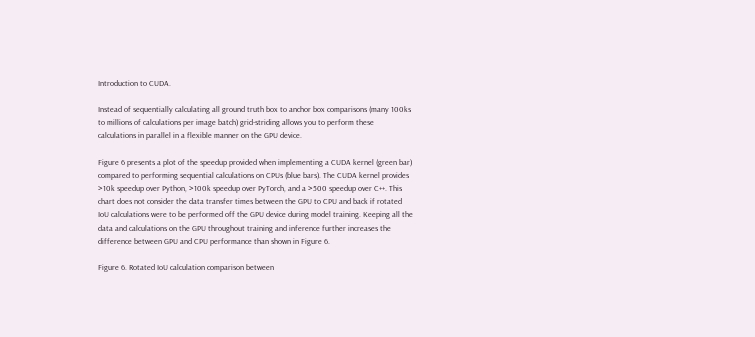Introduction to CUDA.

Instead of sequentially calculating all ground truth box to anchor box comparisons (many 100ks to millions of calculations per image batch) grid-striding allows you to perform these calculations in parallel in a flexible manner on the GPU device.

Figure 6 presents a plot of the speedup provided when implementing a CUDA kernel (green bar) compared to performing sequential calculations on CPUs (blue bars). The CUDA kernel provides >10k speedup over Python, >100k speedup over PyTorch, and a >500 speedup over C++. This chart does not consider the data transfer times between the GPU to CPU and back if rotated IoU calculations were to be performed off the GPU device during model training. Keeping all the data and calculations on the GPU throughout training and inference further increases the difference between GPU and CPU performance than shown in Figure 6.

Figure 6. Rotated IoU calculation comparison between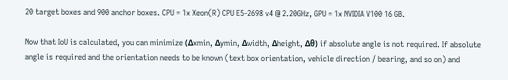20 target boxes and 900 anchor boxes. CPU = 1x Xeon(R) CPU E5-2698 v4 @ 2.20GHz, GPU = 1x NVIDIA V100 16 GB.

Now that IoU is calculated, you can minimize (Δxmin, Δymin, Δwidth, Δheight, Δθ) if absolute angle is not required. If absolute angle is required and the orientation needs to be known (text box orientation, vehicle direction / bearing, and so on) and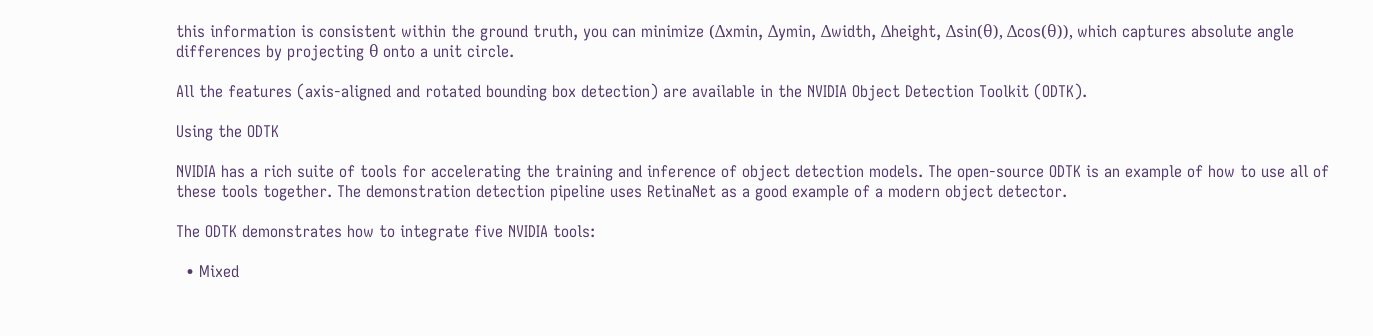this information is consistent within the ground truth, you can minimize (Δxmin, Δymin, Δwidth, Δheight, Δsin(θ), Δcos(θ)), which captures absolute angle differences by projecting θ onto a unit circle.

All the features (axis-aligned and rotated bounding box detection) are available in the NVIDIA Object Detection Toolkit (ODTK).

Using the ODTK

NVIDIA has a rich suite of tools for accelerating the training and inference of object detection models. The open-source ODTK is an example of how to use all of these tools together. The demonstration detection pipeline uses RetinaNet as a good example of a modern object detector.

The ODTK demonstrates how to integrate five NVIDIA tools:

  • Mixed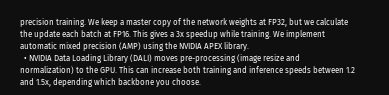precision training. We keep a master copy of the network weights at FP32, but we calculate the update each batch at FP16. This gives a 3x speedup while training. We implement automatic mixed precision (AMP) using the NVIDIA APEX library.
  • NVIDIA Data Loading Library (DALI) moves pre-processing (image resize and normalization) to the GPU. This can increase both training and inference speeds between 1.2 and 1.5x, depending which backbone you choose.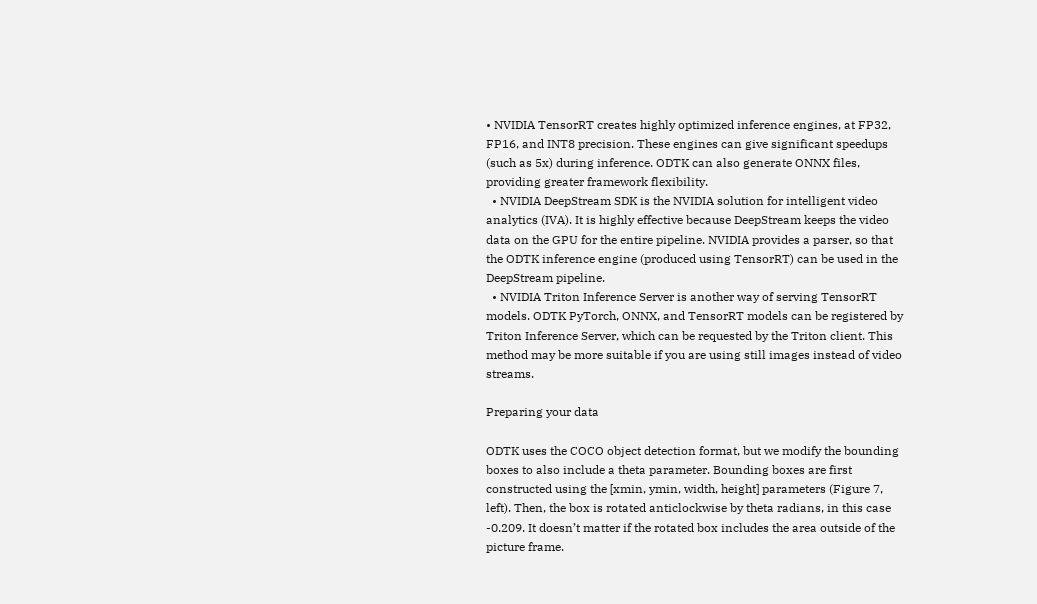• NVIDIA TensorRT creates highly optimized inference engines, at FP32, FP16, and INT8 precision. These engines can give significant speedups (such as 5x) during inference. ODTK can also generate ONNX files, providing greater framework flexibility.
  • NVIDIA DeepStream SDK is the NVIDIA solution for intelligent video analytics (IVA). It is highly effective because DeepStream keeps the video data on the GPU for the entire pipeline. NVIDIA provides a parser, so that the ODTK inference engine (produced using TensorRT) can be used in the DeepStream pipeline.
  • NVIDIA Triton Inference Server is another way of serving TensorRT models. ODTK PyTorch, ONNX, and TensorRT models can be registered by Triton Inference Server, which can be requested by the Triton client. This method may be more suitable if you are using still images instead of video streams.

Preparing your data

ODTK uses the COCO object detection format, but we modify the bounding boxes to also include a theta parameter. Bounding boxes are first constructed using the [xmin, ymin, width, height] parameters (Figure 7, left). Then, the box is rotated anticlockwise by theta radians, in this case -0.209. It doesn’t matter if the rotated box includes the area outside of the picture frame.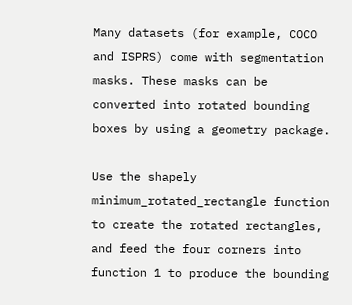Many datasets (for example, COCO and ISPRS) come with segmentation masks. These masks can be converted into rotated bounding boxes by using a geometry package.

Use the shapely minimum_rotated_rectangle function to create the rotated rectangles, and feed the four corners into function 1 to produce the bounding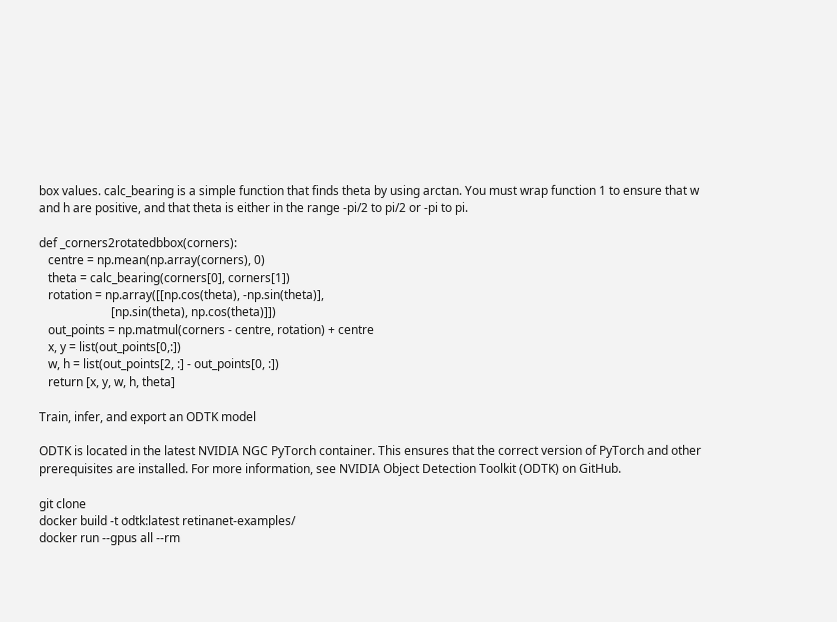box values. calc_bearing is a simple function that finds theta by using arctan. You must wrap function 1 to ensure that w and h are positive, and that theta is either in the range -pi/2 to pi/2 or -pi to pi.

def _corners2rotatedbbox(corners):
   centre = np.mean(np.array(corners), 0)
   theta = calc_bearing(corners[0], corners[1])
   rotation = np.array([[np.cos(theta), -np.sin(theta)],
                        [np.sin(theta), np.cos(theta)]])
   out_points = np.matmul(corners - centre, rotation) + centre
   x, y = list(out_points[0,:])
   w, h = list(out_points[2, :] - out_points[0, :])
   return [x, y, w, h, theta]

Train, infer, and export an ODTK model

ODTK is located in the latest NVIDIA NGC PyTorch container. This ensures that the correct version of PyTorch and other prerequisites are installed. For more information, see NVIDIA Object Detection Toolkit (ODTK) on GitHub.

git clone
docker build -t odtk:latest retinanet-examples/
docker run --gpus all --rm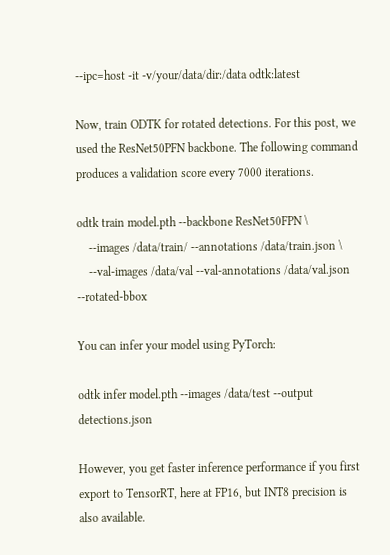--ipc=host -it -v/your/data/dir:/data odtk:latest

Now, train ODTK for rotated detections. For this post, we used the ResNet50PFN backbone. The following command produces a validation score every 7000 iterations.

odtk train model.pth --backbone ResNet50FPN \
    --images /data/train/ --annotations /data/train.json \
    --val-images /data/val --val-annotations /data/val.json --rotated-bbox

You can infer your model using PyTorch:

odtk infer model.pth --images /data/test --output detections.json

However, you get faster inference performance if you first export to TensorRT, here at FP16, but INT8 precision is also available.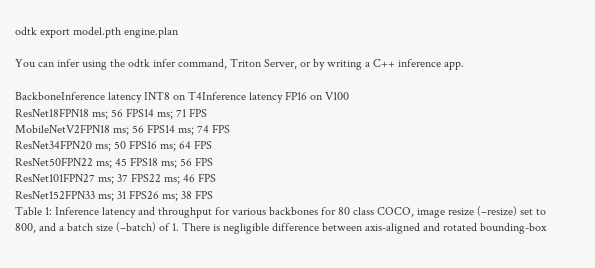odtk export model.pth engine.plan

You can infer using the odtk infer command, Triton Server, or by writing a C++ inference app.

BackboneInference latency INT8 on T4Inference latency FP16 on V100
ResNet18FPN18 ms; 56 FPS14 ms; 71 FPS
MobileNetV2FPN18 ms; 56 FPS14 ms; 74 FPS
ResNet34FPN20 ms; 50 FPS16 ms; 64 FPS
ResNet50FPN22 ms; 45 FPS18 ms; 56 FPS
ResNet101FPN27 ms; 37 FPS22 ms; 46 FPS
ResNet152FPN33 ms; 31 FPS26 ms; 38 FPS
Table 1: Inference latency and throughput for various backbones for 80 class COCO, image resize (–resize) set to 800, and a batch size (–batch) of 1. There is negligible difference between axis-aligned and rotated bounding-box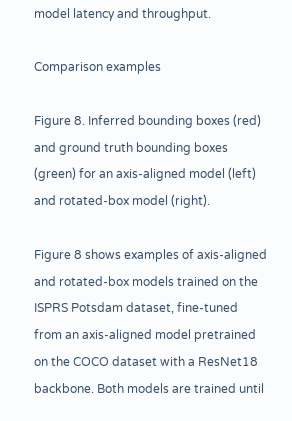model latency and throughput.

Comparison examples

Figure 8. Inferred bounding boxes (red) and ground truth bounding boxes (green) for an axis-aligned model (left) and rotated-box model (right).

Figure 8 shows examples of axis-aligned and rotated-box models trained on the ISPRS Potsdam dataset, fine-tuned from an axis-aligned model pretrained on the COCO dataset with a ResNet18 backbone. Both models are trained until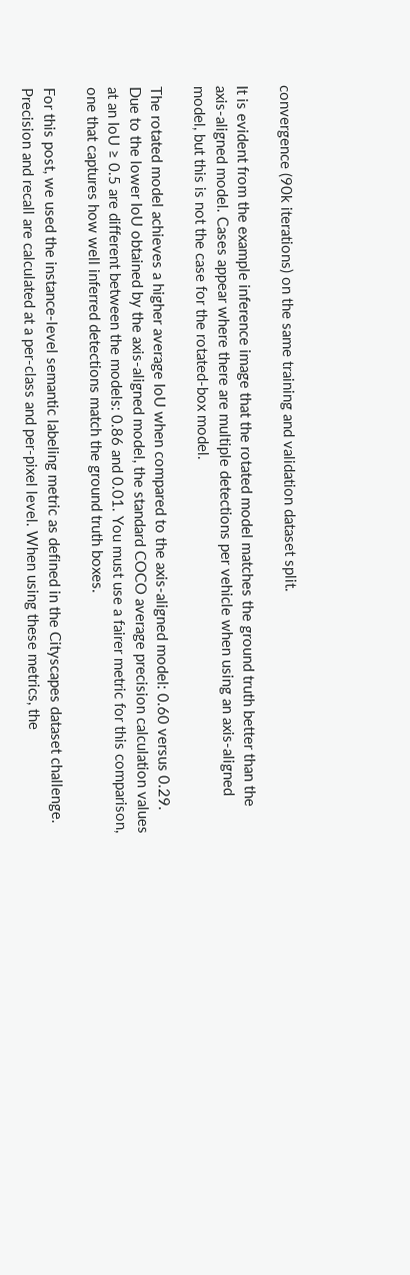convergence (90k iterations) on the same training and validation dataset split.

It is evident from the example inference image that the rotated model matches the ground truth better than the axis-aligned model. Cases appear where there are multiple detections per vehicle when using an axis-aligned model, but this is not the case for the rotated-box model.

The rotated model achieves a higher average IoU when compared to the axis-aligned model: 0.60 versus 0.29. Due to the lower IoU obtained by the axis-aligned model, the standard COCO average precision calculation values at an IoU ≥ 0.5 are different between the models: 0.86 and 0.01. You must use a fairer metric for this comparison, one that captures how well inferred detections match the ground truth boxes.

For this post, we used the instance-level semantic labeling metric as defined in the Cityscapes dataset challenge. Precision and recall are calculated at a per-class and per-pixel level. When using these metrics, the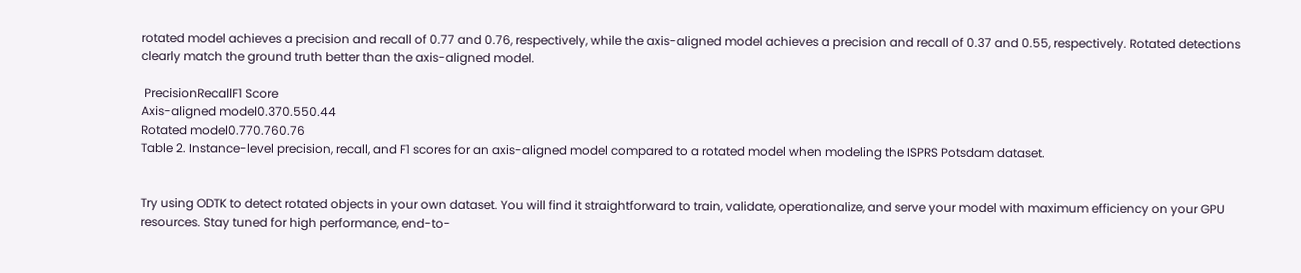rotated model achieves a precision and recall of 0.77 and 0.76, respectively, while the axis-aligned model achieves a precision and recall of 0.37 and 0.55, respectively. Rotated detections clearly match the ground truth better than the axis-aligned model.

 PrecisionRecallF1 Score
Axis-aligned model0.370.550.44
Rotated model0.770.760.76
Table 2. Instance-level precision, recall, and F1 scores for an axis-aligned model compared to a rotated model when modeling the ISPRS Potsdam dataset.


Try using ODTK to detect rotated objects in your own dataset. You will find it straightforward to train, validate, operationalize, and serve your model with maximum efficiency on your GPU resources. Stay tuned for high performance, end-to-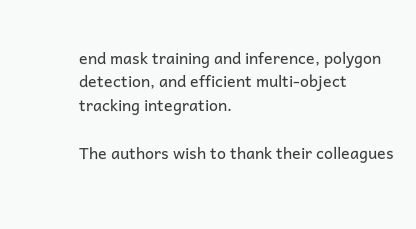end mask training and inference, polygon detection, and efficient multi-object tracking integration.

The authors wish to thank their colleagues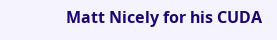Matt Nicely for his CUDA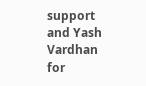support and Yash Vardhan for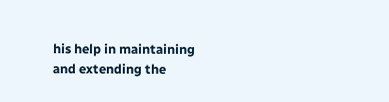his help in maintaining and extending the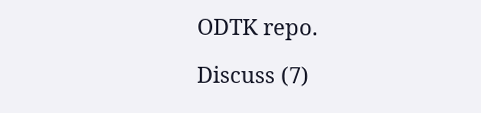ODTK repo.

Discuss (7)